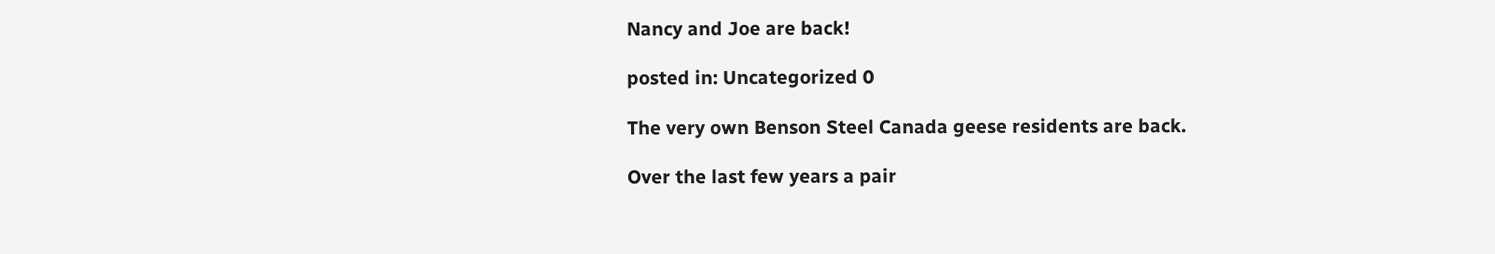Nancy and Joe are back!

posted in: Uncategorized 0

The very own Benson Steel Canada geese residents are back.

Over the last few years a pair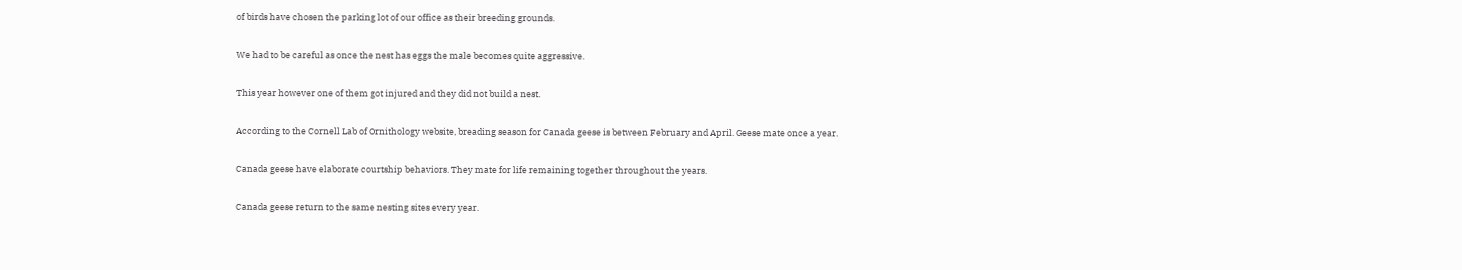of birds have chosen the parking lot of our office as their breeding grounds.

We had to be careful as once the nest has eggs the male becomes quite aggressive.

This year however one of them got injured and they did not build a nest.

According to the Cornell Lab of Ornithology website, breading season for Canada geese is between February and April. Geese mate once a year.

Canada geese have elaborate courtship behaviors. They mate for life remaining together throughout the years.

Canada geese return to the same nesting sites every year.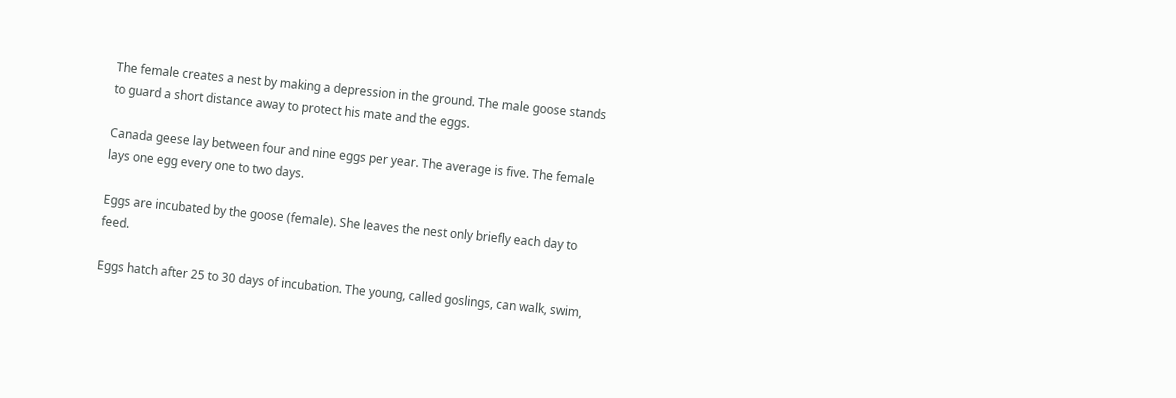The female creates a nest by making a depression in the ground. The male goose stands to guard a short distance away to protect his mate and the eggs.

Canada geese lay between four and nine eggs per year. The average is five. The female lays one egg every one to two days.

Eggs are incubated by the goose (female). She leaves the nest only briefly each day to feed.

Eggs hatch after 25 to 30 days of incubation. The young, called goslings, can walk, swim,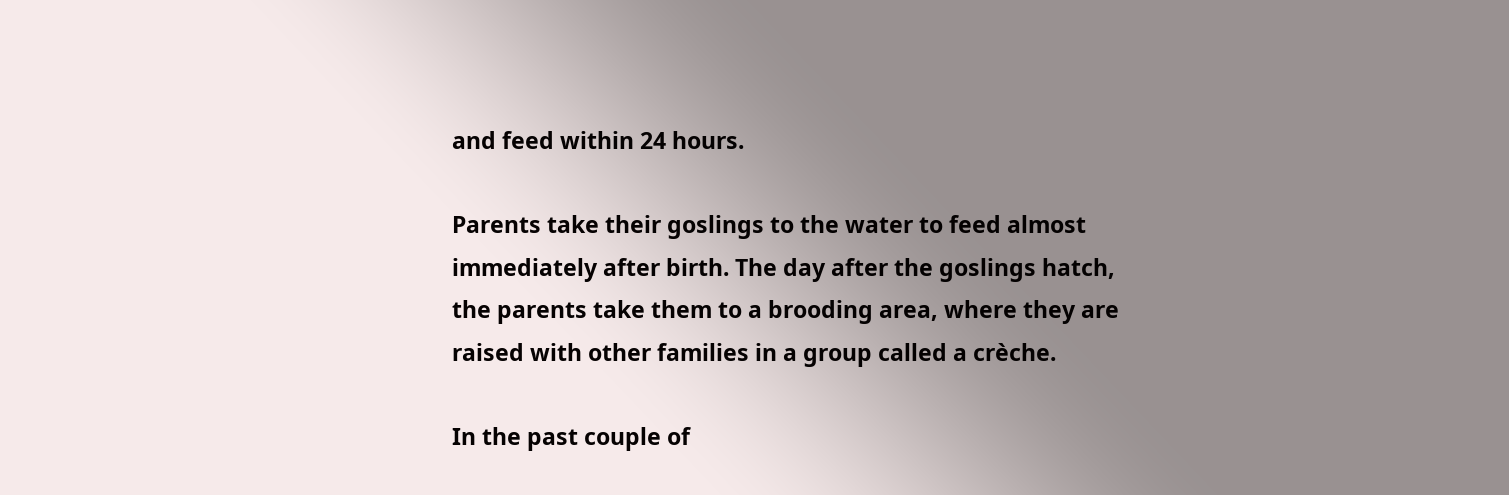and feed within 24 hours.

Parents take their goslings to the water to feed almost immediately after birth. The day after the goslings hatch, the parents take them to a brooding area, where they are raised with other families in a group called a crèche.

In the past couple of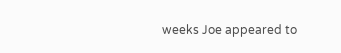weeks Joe appeared to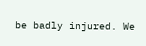be badly injured. We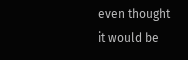even thought it would be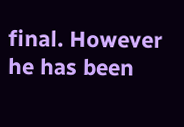final. However he has been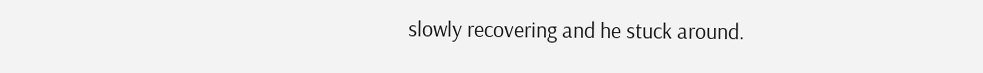slowly recovering and he stuck around.